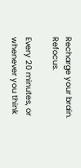Recharge your brain. Refocus.

Every 20 minutes, or whenever you think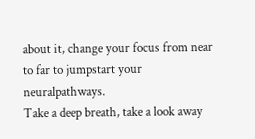about it, change your focus from near to far to jumpstart your neuralpathways.
Take a deep breath, take a look away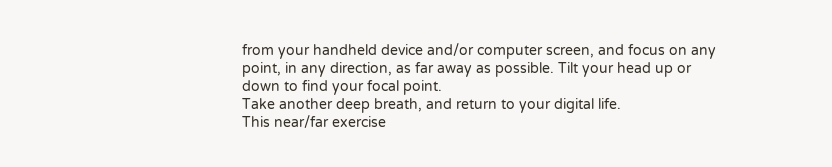from your handheld device and/or computer screen, and focus on any point, in any direction, as far away as possible. Tilt your head up or down to find your focal point.
Take another deep breath, and return to your digital life.
This near/far exercise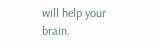will help your brain.